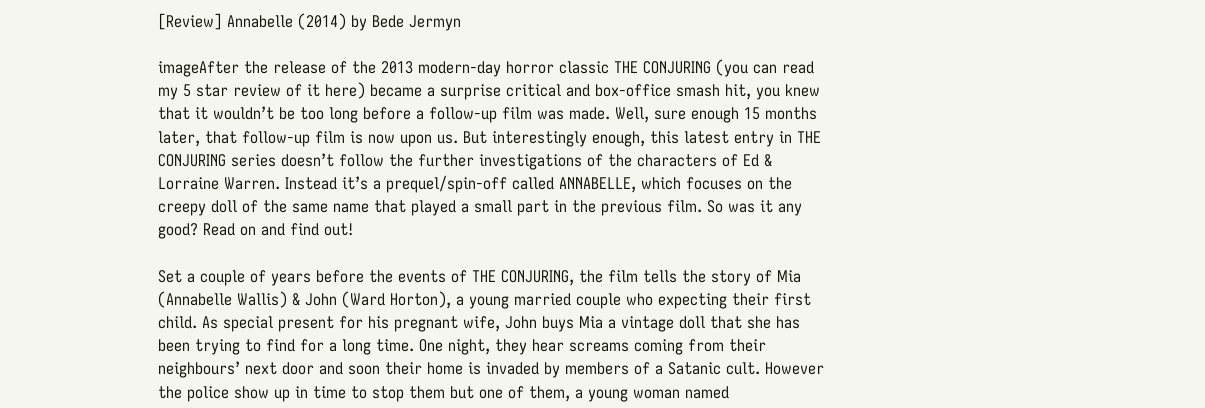[Review] Annabelle (2014) by Bede Jermyn

imageAfter the release of the 2013 modern-day horror classic THE CONJURING (you can read my 5 star review of it here) became a surprise critical and box-office smash hit, you knew that it wouldn’t be too long before a follow-up film was made. Well, sure enough 15 months later, that follow-up film is now upon us. But interestingly enough, this latest entry in THE CONJURING series doesn’t follow the further investigations of the characters of Ed & Lorraine Warren. Instead it’s a prequel/spin-off called ANNABELLE, which focuses on the creepy doll of the same name that played a small part in the previous film. So was it any good? Read on and find out!

Set a couple of years before the events of THE CONJURING, the film tells the story of Mia (Annabelle Wallis) & John (Ward Horton), a young married couple who expecting their first child. As special present for his pregnant wife, John buys Mia a vintage doll that she has been trying to find for a long time. One night, they hear screams coming from their neighbours’ next door and soon their home is invaded by members of a Satanic cult. However the police show up in time to stop them but one of them, a young woman named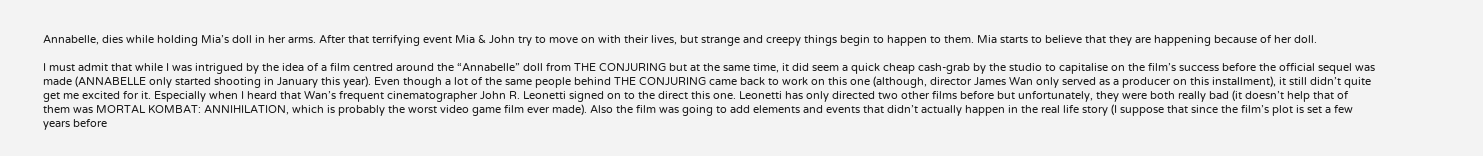Annabelle, dies while holding Mia’s doll in her arms. After that terrifying event Mia & John try to move on with their lives, but strange and creepy things begin to happen to them. Mia starts to believe that they are happening because of her doll.

I must admit that while I was intrigued by the idea of a film centred around the “Annabelle” doll from THE CONJURING but at the same time, it did seem a quick cheap cash-grab by the studio to capitalise on the film’s success before the official sequel was made (ANNABELLE only started shooting in January this year). Even though a lot of the same people behind THE CONJURING came back to work on this one (although, director James Wan only served as a producer on this installment), it still didn’t quite get me excited for it. Especially when I heard that Wan’s frequent cinematographer John R. Leonetti signed on to the direct this one. Leonetti has only directed two other films before but unfortunately, they were both really bad (it doesn’t help that of them was MORTAL KOMBAT: ANNIHILATION, which is probably the worst video game film ever made). Also the film was going to add elements and events that didn’t actually happen in the real life story (I suppose that since the film’s plot is set a few years before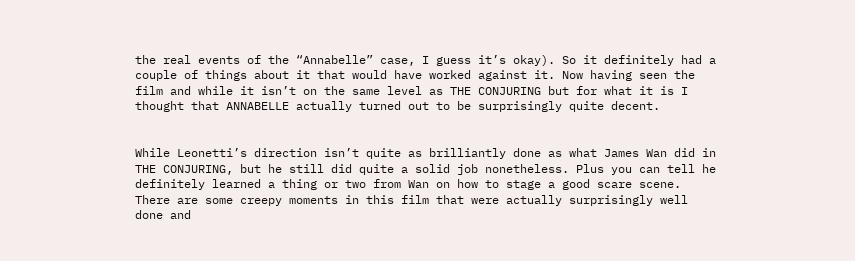the real events of the “Annabelle” case, I guess it’s okay). So it definitely had a couple of things about it that would have worked against it. Now having seen the film and while it isn’t on the same level as THE CONJURING but for what it is I thought that ANNABELLE actually turned out to be surprisingly quite decent.


While Leonetti’s direction isn’t quite as brilliantly done as what James Wan did in THE CONJURING, but he still did quite a solid job nonetheless. Plus you can tell he definitely learned a thing or two from Wan on how to stage a good scare scene. There are some creepy moments in this film that were actually surprisingly well done and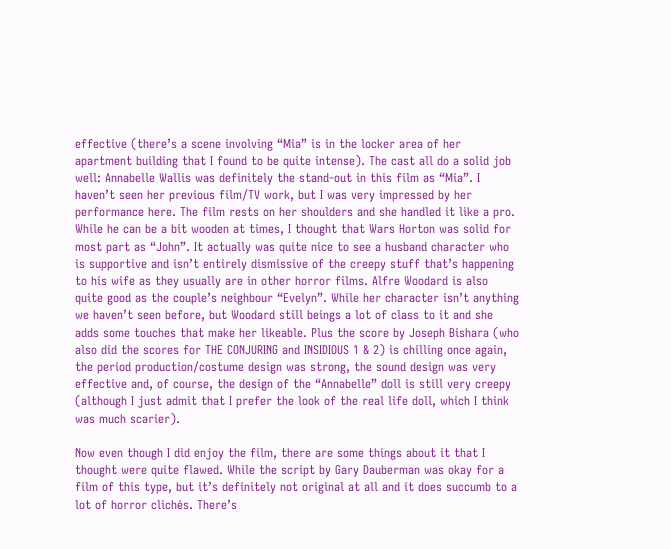effective (there’s a scene involving “Mia” is in the locker area of her apartment building that I found to be quite intense). The cast all do a solid job well: Annabelle Wallis was definitely the stand-out in this film as “Mia”. I haven’t seen her previous film/TV work, but I was very impressed by her performance here. The film rests on her shoulders and she handled it like a pro. While he can be a bit wooden at times, I thought that Wars Horton was solid for most part as “John”. It actually was quite nice to see a husband character who is supportive and isn’t entirely dismissive of the creepy stuff that’s happening to his wife as they usually are in other horror films. Alfre Woodard is also quite good as the couple’s neighbour “Evelyn”. While her character isn’t anything we haven’t seen before, but Woodard still beings a lot of class to it and she adds some touches that make her likeable. Plus the score by Joseph Bishara (who also did the scores for THE CONJURING and INSIDIOUS 1 & 2) is chilling once again, the period production/costume design was strong, the sound design was very effective and, of course, the design of the “Annabelle” doll is still very creepy (although I just admit that I prefer the look of the real life doll, which I think was much scarier).

Now even though I did enjoy the film, there are some things about it that I thought were quite flawed. While the script by Gary Dauberman was okay for a film of this type, but it’s definitely not original at all and it does succumb to a lot of horror clichés. There’s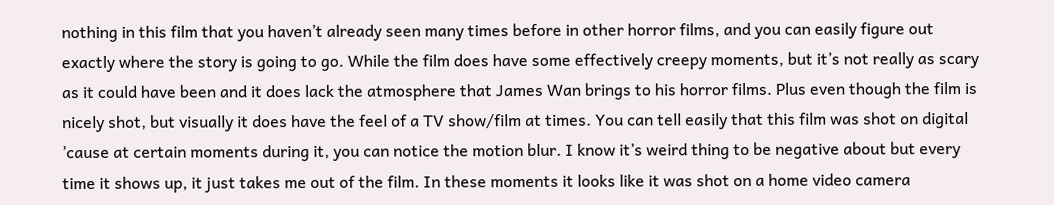nothing in this film that you haven’t already seen many times before in other horror films, and you can easily figure out exactly where the story is going to go. While the film does have some effectively creepy moments, but it’s not really as scary as it could have been and it does lack the atmosphere that James Wan brings to his horror films. Plus even though the film is nicely shot, but visually it does have the feel of a TV show/film at times. You can tell easily that this film was shot on digital ’cause at certain moments during it, you can notice the motion blur. I know it’s weird thing to be negative about but every time it shows up, it just takes me out of the film. In these moments it looks like it was shot on a home video camera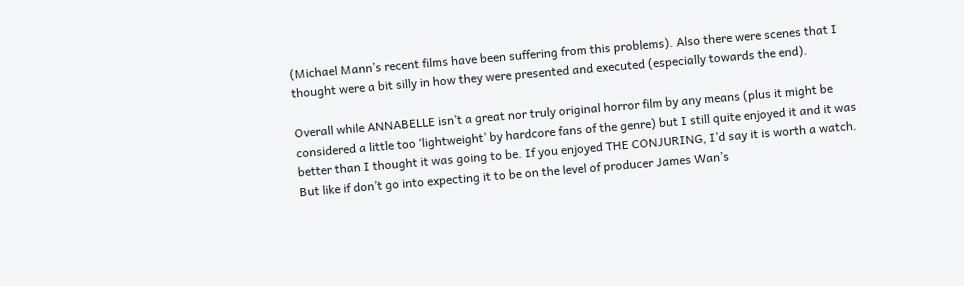(Michael Mann’s recent films have been suffering from this problems). Also there were scenes that I thought were a bit silly in how they were presented and executed (especially towards the end).

Overall while ANNABELLE isn’t a great nor truly original horror film by any means (plus it might be considered a little too ‘lightweight’ by hardcore fans of the genre) but I still quite enjoyed it and it was better than I thought it was going to be. If you enjoyed THE CONJURING, I’d say it is worth a watch. But like if don’t go into expecting it to be on the level of producer James Wan’s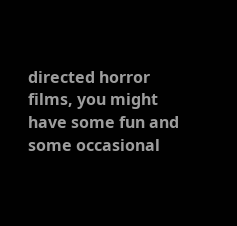directed horror films, you might have some fun and some occasional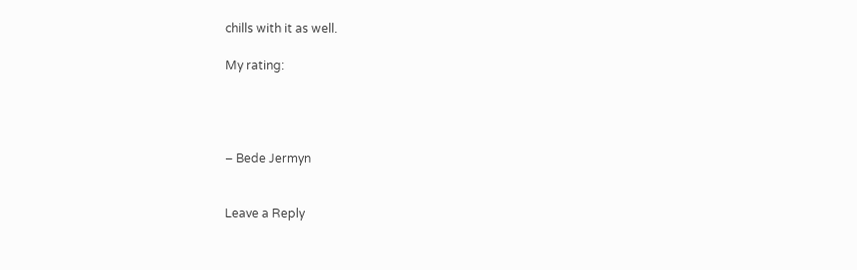chills with it as well.

My rating:




– Bede Jermyn


Leave a Reply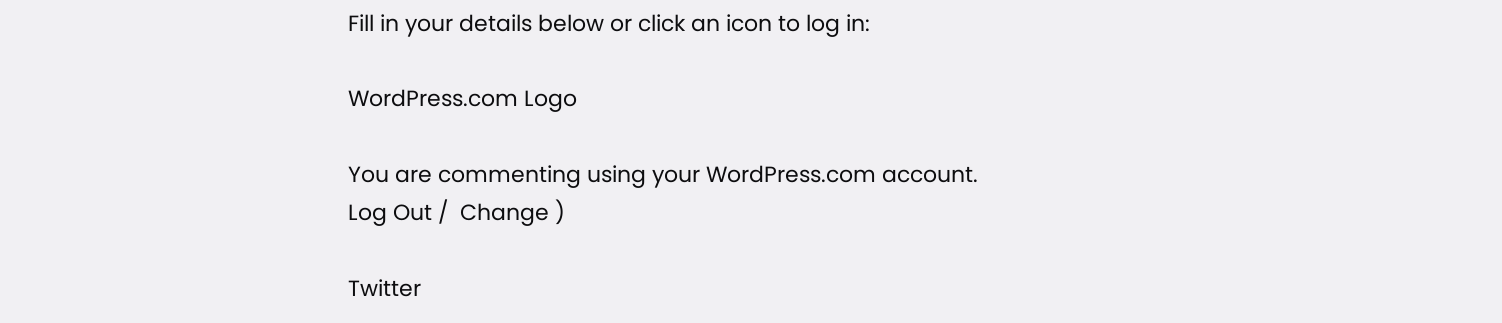Fill in your details below or click an icon to log in:

WordPress.com Logo

You are commenting using your WordPress.com account. Log Out /  Change )

Twitter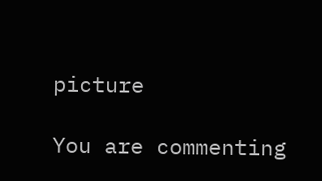picture

You are commenting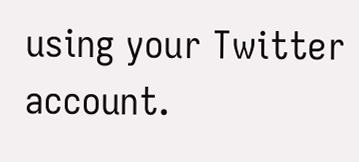using your Twitter account.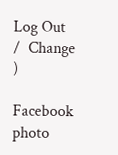Log Out /  Change )

Facebook photo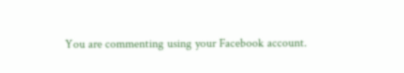You are commenting using your Facebook account.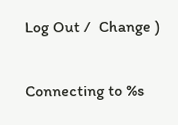Log Out /  Change )

Connecting to %s